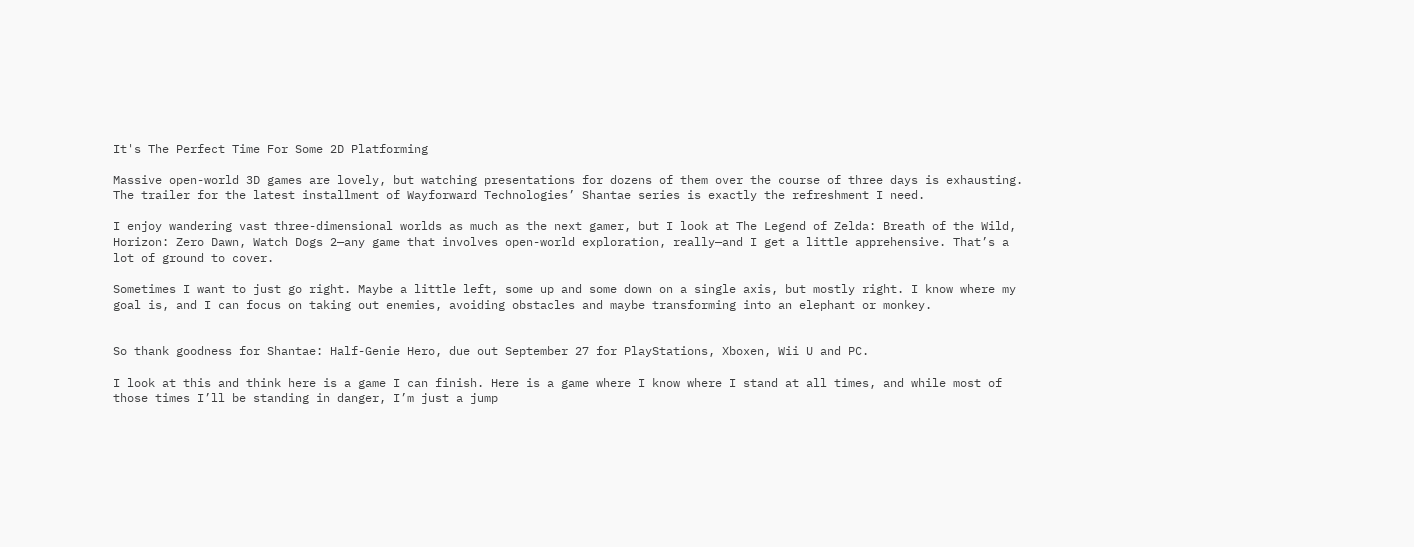It's The Perfect Time For Some 2D Platforming

Massive open-world 3D games are lovely, but watching presentations for dozens of them over the course of three days is exhausting. The trailer for the latest installment of Wayforward Technologies’ Shantae series is exactly the refreshment I need.

I enjoy wandering vast three-dimensional worlds as much as the next gamer, but I look at The Legend of Zelda: Breath of the Wild, Horizon: Zero Dawn, Watch Dogs 2—any game that involves open-world exploration, really—and I get a little apprehensive. That’s a lot of ground to cover.

Sometimes I want to just go right. Maybe a little left, some up and some down on a single axis, but mostly right. I know where my goal is, and I can focus on taking out enemies, avoiding obstacles and maybe transforming into an elephant or monkey.


So thank goodness for Shantae: Half-Genie Hero, due out September 27 for PlayStations, Xboxen, Wii U and PC.

I look at this and think here is a game I can finish. Here is a game where I know where I stand at all times, and while most of those times I’ll be standing in danger, I’m just a jump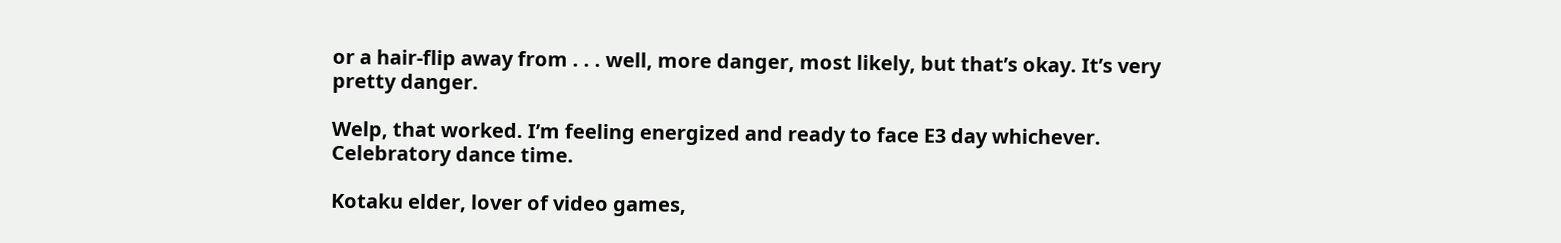or a hair-flip away from . . . well, more danger, most likely, but that’s okay. It’s very pretty danger.

Welp, that worked. I’m feeling energized and ready to face E3 day whichever. Celebratory dance time.

Kotaku elder, lover of video games,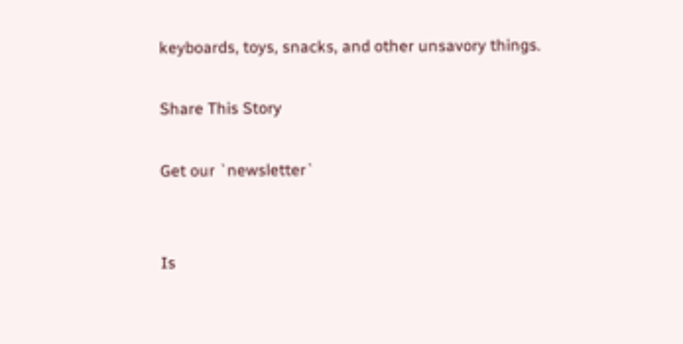keyboards, toys, snacks, and other unsavory things.

Share This Story

Get our `newsletter`


Is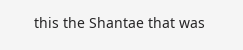this the Shantae that was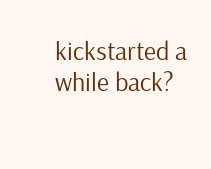kickstarted a while back?